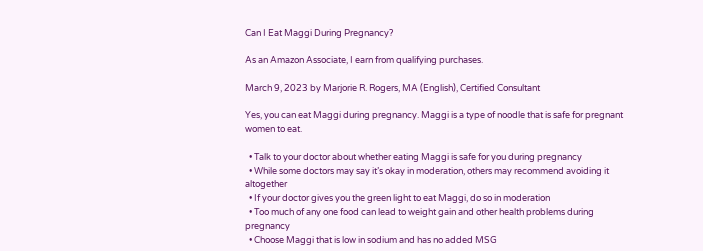Can I Eat Maggi During Pregnancy?

As an Amazon Associate, I earn from qualifying purchases.

March 9, 2023 by Marjorie R. Rogers, MA (English), Certified Consultant

Yes, you can eat Maggi during pregnancy. Maggi is a type of noodle that is safe for pregnant women to eat.

  • Talk to your doctor about whether eating Maggi is safe for you during pregnancy
  • While some doctors may say it’s okay in moderation, others may recommend avoiding it altogether
  • If your doctor gives you the green light to eat Maggi, do so in moderation
  • Too much of any one food can lead to weight gain and other health problems during pregnancy
  • Choose Maggi that is low in sodium and has no added MSG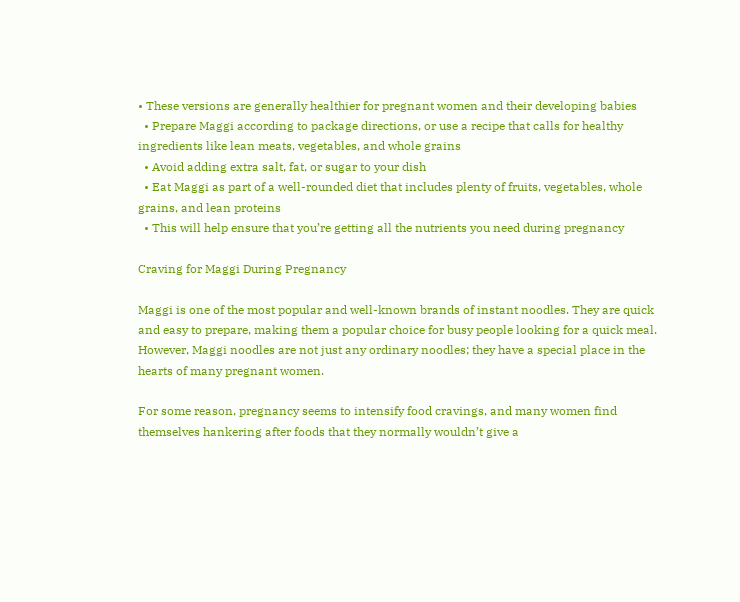• These versions are generally healthier for pregnant women and their developing babies
  • Prepare Maggi according to package directions, or use a recipe that calls for healthy ingredients like lean meats, vegetables, and whole grains
  • Avoid adding extra salt, fat, or sugar to your dish
  • Eat Maggi as part of a well-rounded diet that includes plenty of fruits, vegetables, whole grains, and lean proteins
  • This will help ensure that you’re getting all the nutrients you need during pregnancy

Craving for Maggi During Pregnancy

Maggi is one of the most popular and well-known brands of instant noodles. They are quick and easy to prepare, making them a popular choice for busy people looking for a quick meal. However, Maggi noodles are not just any ordinary noodles; they have a special place in the hearts of many pregnant women.

For some reason, pregnancy seems to intensify food cravings, and many women find themselves hankering after foods that they normally wouldn’t give a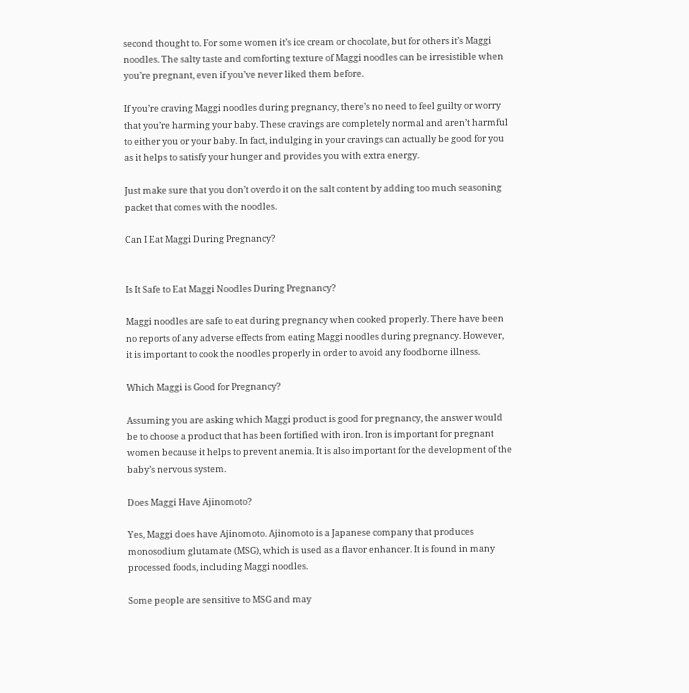second thought to. For some women it’s ice cream or chocolate, but for others it’s Maggi noodles. The salty taste and comforting texture of Maggi noodles can be irresistible when you’re pregnant, even if you’ve never liked them before.

If you’re craving Maggi noodles during pregnancy, there’s no need to feel guilty or worry that you’re harming your baby. These cravings are completely normal and aren’t harmful to either you or your baby. In fact, indulging in your cravings can actually be good for you as it helps to satisfy your hunger and provides you with extra energy.

Just make sure that you don’t overdo it on the salt content by adding too much seasoning packet that comes with the noodles.

Can I Eat Maggi During Pregnancy?


Is It Safe to Eat Maggi Noodles During Pregnancy?

Maggi noodles are safe to eat during pregnancy when cooked properly. There have been no reports of any adverse effects from eating Maggi noodles during pregnancy. However, it is important to cook the noodles properly in order to avoid any foodborne illness.

Which Maggi is Good for Pregnancy?

Assuming you are asking which Maggi product is good for pregnancy, the answer would be to choose a product that has been fortified with iron. Iron is important for pregnant women because it helps to prevent anemia. It is also important for the development of the baby’s nervous system.

Does Maggi Have Ajinomoto?

Yes, Maggi does have Ajinomoto. Ajinomoto is a Japanese company that produces monosodium glutamate (MSG), which is used as a flavor enhancer. It is found in many processed foods, including Maggi noodles.

Some people are sensitive to MSG and may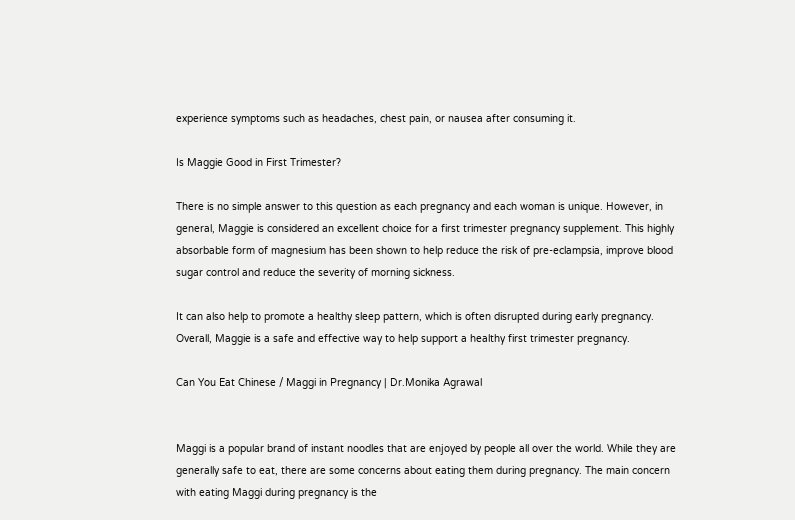experience symptoms such as headaches, chest pain, or nausea after consuming it.

Is Maggie Good in First Trimester?

There is no simple answer to this question as each pregnancy and each woman is unique. However, in general, Maggie is considered an excellent choice for a first trimester pregnancy supplement. This highly absorbable form of magnesium has been shown to help reduce the risk of pre-eclampsia, improve blood sugar control and reduce the severity of morning sickness.

It can also help to promote a healthy sleep pattern, which is often disrupted during early pregnancy. Overall, Maggie is a safe and effective way to help support a healthy first trimester pregnancy.

Can You Eat Chinese / Maggi in Pregnancy | Dr.Monika Agrawal


Maggi is a popular brand of instant noodles that are enjoyed by people all over the world. While they are generally safe to eat, there are some concerns about eating them during pregnancy. The main concern with eating Maggi during pregnancy is the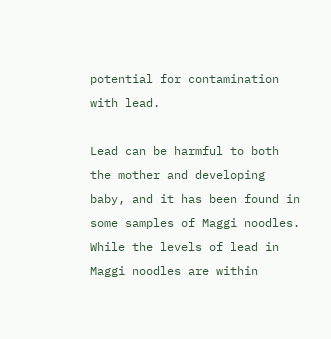potential for contamination with lead.

Lead can be harmful to both the mother and developing baby, and it has been found in some samples of Maggi noodles. While the levels of lead in Maggi noodles are within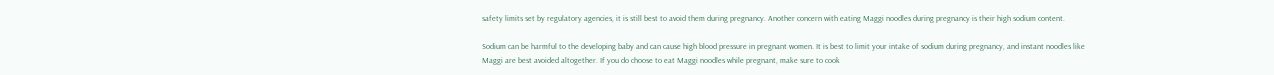safety limits set by regulatory agencies, it is still best to avoid them during pregnancy. Another concern with eating Maggi noodles during pregnancy is their high sodium content.

Sodium can be harmful to the developing baby and can cause high blood pressure in pregnant women. It is best to limit your intake of sodium during pregnancy, and instant noodles like Maggi are best avoided altogether. If you do choose to eat Maggi noodles while pregnant, make sure to cook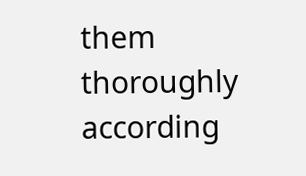them thoroughly according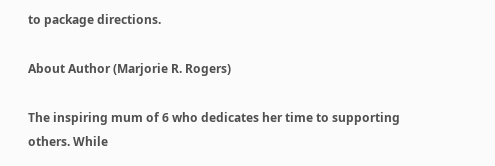to package directions.

About Author (Marjorie R. Rogers)

The inspiring mum of 6 who dedicates her time to supporting others. While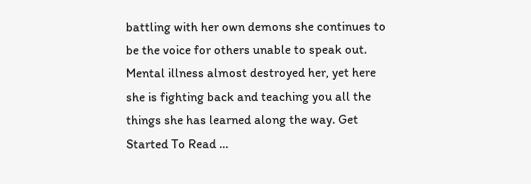battling with her own demons she continues to be the voice for others unable to speak out. Mental illness almost destroyed her, yet here she is fighting back and teaching you all the things she has learned along the way. Get Started To Read …